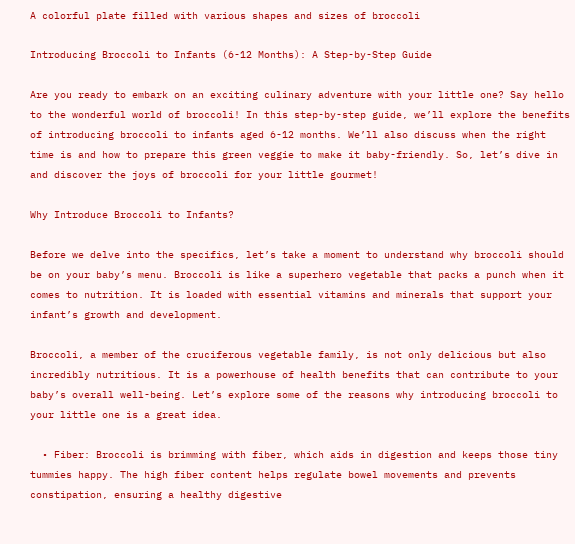A colorful plate filled with various shapes and sizes of broccoli

Introducing Broccoli to Infants (6-12 Months): A Step-by-Step Guide

Are you ready to embark on an exciting culinary adventure with your little one? Say hello to the wonderful world of broccoli! In this step-by-step guide, we’ll explore the benefits of introducing broccoli to infants aged 6-12 months. We’ll also discuss when the right time is and how to prepare this green veggie to make it baby-friendly. So, let’s dive in and discover the joys of broccoli for your little gourmet!

Why Introduce Broccoli to Infants?

Before we delve into the specifics, let’s take a moment to understand why broccoli should be on your baby’s menu. Broccoli is like a superhero vegetable that packs a punch when it comes to nutrition. It is loaded with essential vitamins and minerals that support your infant’s growth and development.

Broccoli, a member of the cruciferous vegetable family, is not only delicious but also incredibly nutritious. It is a powerhouse of health benefits that can contribute to your baby’s overall well-being. Let’s explore some of the reasons why introducing broccoli to your little one is a great idea.

  • Fiber: Broccoli is brimming with fiber, which aids in digestion and keeps those tiny tummies happy. The high fiber content helps regulate bowel movements and prevents constipation, ensuring a healthy digestive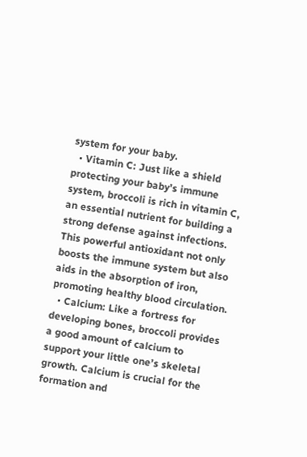system for your baby.
  • Vitamin C: Just like a shield protecting your baby’s immune system, broccoli is rich in vitamin C, an essential nutrient for building a strong defense against infections. This powerful antioxidant not only boosts the immune system but also aids in the absorption of iron, promoting healthy blood circulation.
  • Calcium: Like a fortress for developing bones, broccoli provides a good amount of calcium to support your little one’s skeletal growth. Calcium is crucial for the formation and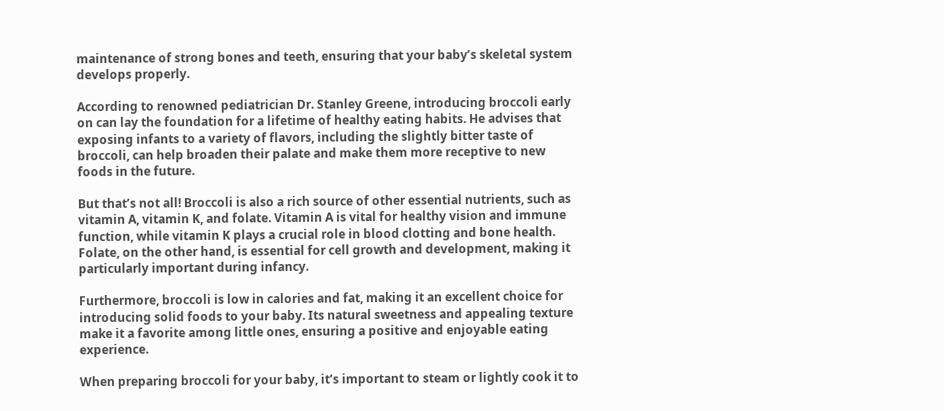maintenance of strong bones and teeth, ensuring that your baby’s skeletal system develops properly.

According to renowned pediatrician Dr. Stanley Greene, introducing broccoli early on can lay the foundation for a lifetime of healthy eating habits. He advises that exposing infants to a variety of flavors, including the slightly bitter taste of broccoli, can help broaden their palate and make them more receptive to new foods in the future.

But that’s not all! Broccoli is also a rich source of other essential nutrients, such as vitamin A, vitamin K, and folate. Vitamin A is vital for healthy vision and immune function, while vitamin K plays a crucial role in blood clotting and bone health. Folate, on the other hand, is essential for cell growth and development, making it particularly important during infancy.

Furthermore, broccoli is low in calories and fat, making it an excellent choice for introducing solid foods to your baby. Its natural sweetness and appealing texture make it a favorite among little ones, ensuring a positive and enjoyable eating experience.

When preparing broccoli for your baby, it’s important to steam or lightly cook it to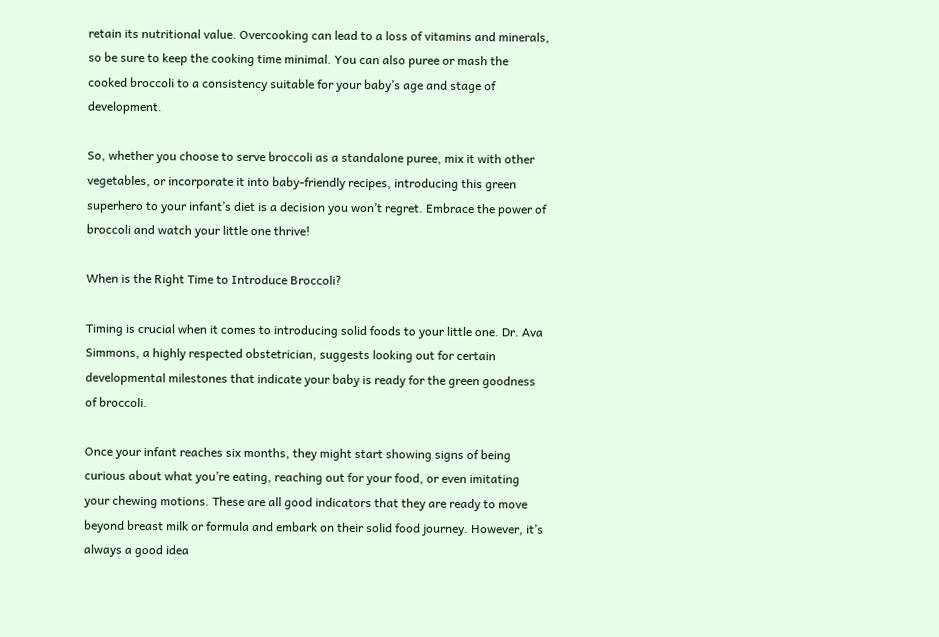retain its nutritional value. Overcooking can lead to a loss of vitamins and minerals, so be sure to keep the cooking time minimal. You can also puree or mash the cooked broccoli to a consistency suitable for your baby’s age and stage of development.

So, whether you choose to serve broccoli as a standalone puree, mix it with other vegetables, or incorporate it into baby-friendly recipes, introducing this green superhero to your infant’s diet is a decision you won’t regret. Embrace the power of broccoli and watch your little one thrive!

When is the Right Time to Introduce Broccoli?

Timing is crucial when it comes to introducing solid foods to your little one. Dr. Ava Simmons, a highly respected obstetrician, suggests looking out for certain developmental milestones that indicate your baby is ready for the green goodness of broccoli.

Once your infant reaches six months, they might start showing signs of being curious about what you’re eating, reaching out for your food, or even imitating your chewing motions. These are all good indicators that they are ready to move beyond breast milk or formula and embark on their solid food journey. However, it’s always a good idea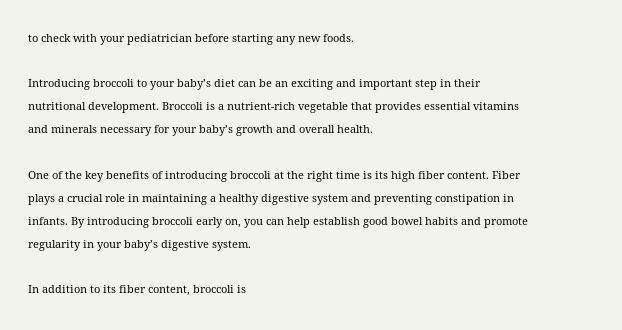to check with your pediatrician before starting any new foods.

Introducing broccoli to your baby’s diet can be an exciting and important step in their nutritional development. Broccoli is a nutrient-rich vegetable that provides essential vitamins and minerals necessary for your baby’s growth and overall health.

One of the key benefits of introducing broccoli at the right time is its high fiber content. Fiber plays a crucial role in maintaining a healthy digestive system and preventing constipation in infants. By introducing broccoli early on, you can help establish good bowel habits and promote regularity in your baby’s digestive system.

In addition to its fiber content, broccoli is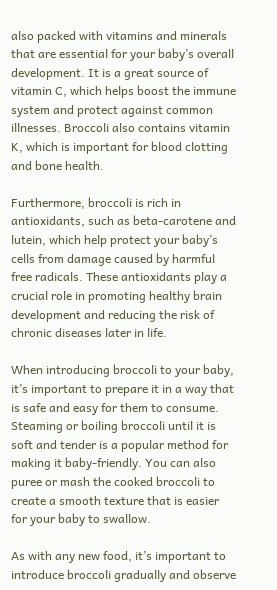also packed with vitamins and minerals that are essential for your baby’s overall development. It is a great source of vitamin C, which helps boost the immune system and protect against common illnesses. Broccoli also contains vitamin K, which is important for blood clotting and bone health.

Furthermore, broccoli is rich in antioxidants, such as beta-carotene and lutein, which help protect your baby’s cells from damage caused by harmful free radicals. These antioxidants play a crucial role in promoting healthy brain development and reducing the risk of chronic diseases later in life.

When introducing broccoli to your baby, it’s important to prepare it in a way that is safe and easy for them to consume. Steaming or boiling broccoli until it is soft and tender is a popular method for making it baby-friendly. You can also puree or mash the cooked broccoli to create a smooth texture that is easier for your baby to swallow.

As with any new food, it’s important to introduce broccoli gradually and observe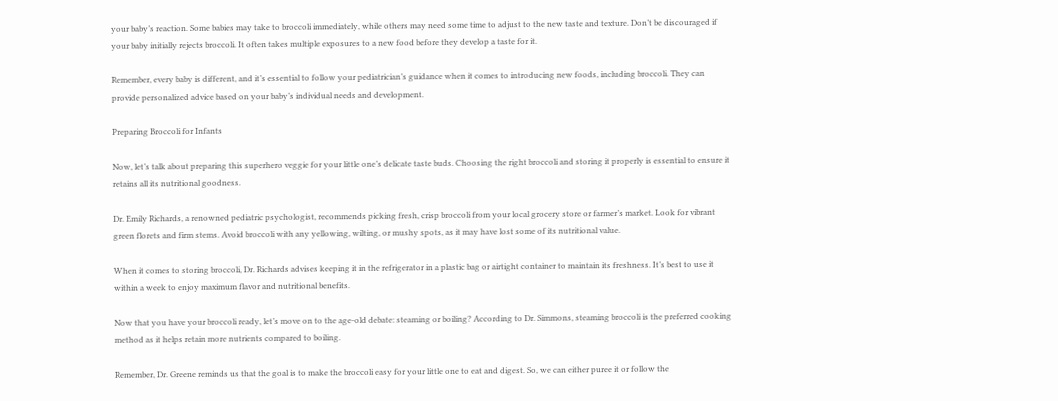your baby’s reaction. Some babies may take to broccoli immediately, while others may need some time to adjust to the new taste and texture. Don’t be discouraged if your baby initially rejects broccoli. It often takes multiple exposures to a new food before they develop a taste for it.

Remember, every baby is different, and it’s essential to follow your pediatrician’s guidance when it comes to introducing new foods, including broccoli. They can provide personalized advice based on your baby’s individual needs and development.

Preparing Broccoli for Infants

Now, let’s talk about preparing this superhero veggie for your little one’s delicate taste buds. Choosing the right broccoli and storing it properly is essential to ensure it retains all its nutritional goodness.

Dr. Emily Richards, a renowned pediatric psychologist, recommends picking fresh, crisp broccoli from your local grocery store or farmer’s market. Look for vibrant green florets and firm stems. Avoid broccoli with any yellowing, wilting, or mushy spots, as it may have lost some of its nutritional value.

When it comes to storing broccoli, Dr. Richards advises keeping it in the refrigerator in a plastic bag or airtight container to maintain its freshness. It’s best to use it within a week to enjoy maximum flavor and nutritional benefits.

Now that you have your broccoli ready, let’s move on to the age-old debate: steaming or boiling? According to Dr. Simmons, steaming broccoli is the preferred cooking method as it helps retain more nutrients compared to boiling.

Remember, Dr. Greene reminds us that the goal is to make the broccoli easy for your little one to eat and digest. So, we can either puree it or follow the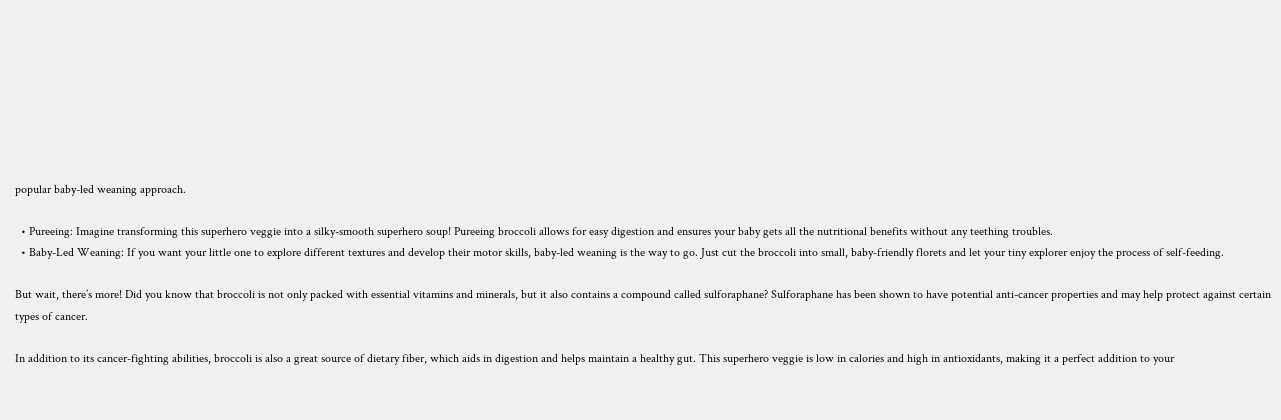popular baby-led weaning approach.

  • Pureeing: Imagine transforming this superhero veggie into a silky-smooth superhero soup! Pureeing broccoli allows for easy digestion and ensures your baby gets all the nutritional benefits without any teething troubles.
  • Baby-Led Weaning: If you want your little one to explore different textures and develop their motor skills, baby-led weaning is the way to go. Just cut the broccoli into small, baby-friendly florets and let your tiny explorer enjoy the process of self-feeding.

But wait, there’s more! Did you know that broccoli is not only packed with essential vitamins and minerals, but it also contains a compound called sulforaphane? Sulforaphane has been shown to have potential anti-cancer properties and may help protect against certain types of cancer.

In addition to its cancer-fighting abilities, broccoli is also a great source of dietary fiber, which aids in digestion and helps maintain a healthy gut. This superhero veggie is low in calories and high in antioxidants, making it a perfect addition to your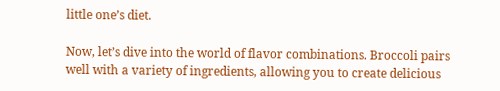little one’s diet.

Now, let’s dive into the world of flavor combinations. Broccoli pairs well with a variety of ingredients, allowing you to create delicious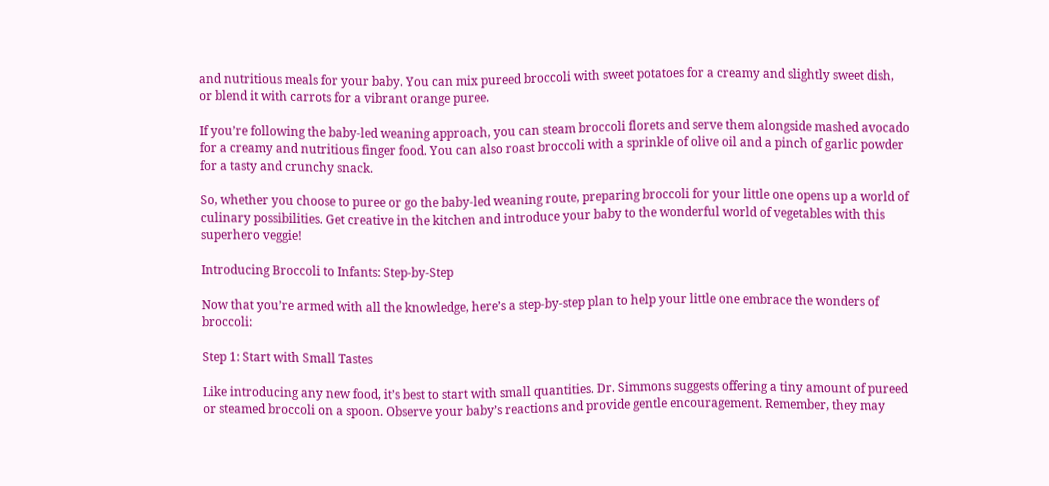and nutritious meals for your baby. You can mix pureed broccoli with sweet potatoes for a creamy and slightly sweet dish, or blend it with carrots for a vibrant orange puree.

If you’re following the baby-led weaning approach, you can steam broccoli florets and serve them alongside mashed avocado for a creamy and nutritious finger food. You can also roast broccoli with a sprinkle of olive oil and a pinch of garlic powder for a tasty and crunchy snack.

So, whether you choose to puree or go the baby-led weaning route, preparing broccoli for your little one opens up a world of culinary possibilities. Get creative in the kitchen and introduce your baby to the wonderful world of vegetables with this superhero veggie!

Introducing Broccoli to Infants: Step-by-Step

Now that you’re armed with all the knowledge, here’s a step-by-step plan to help your little one embrace the wonders of broccoli:

Step 1: Start with Small Tastes

Like introducing any new food, it’s best to start with small quantities. Dr. Simmons suggests offering a tiny amount of pureed or steamed broccoli on a spoon. Observe your baby’s reactions and provide gentle encouragement. Remember, they may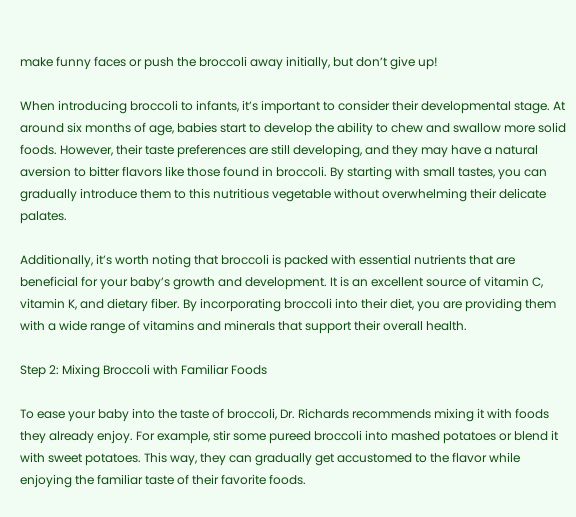make funny faces or push the broccoli away initially, but don’t give up!

When introducing broccoli to infants, it’s important to consider their developmental stage. At around six months of age, babies start to develop the ability to chew and swallow more solid foods. However, their taste preferences are still developing, and they may have a natural aversion to bitter flavors like those found in broccoli. By starting with small tastes, you can gradually introduce them to this nutritious vegetable without overwhelming their delicate palates.

Additionally, it’s worth noting that broccoli is packed with essential nutrients that are beneficial for your baby’s growth and development. It is an excellent source of vitamin C, vitamin K, and dietary fiber. By incorporating broccoli into their diet, you are providing them with a wide range of vitamins and minerals that support their overall health.

Step 2: Mixing Broccoli with Familiar Foods

To ease your baby into the taste of broccoli, Dr. Richards recommends mixing it with foods they already enjoy. For example, stir some pureed broccoli into mashed potatoes or blend it with sweet potatoes. This way, they can gradually get accustomed to the flavor while enjoying the familiar taste of their favorite foods.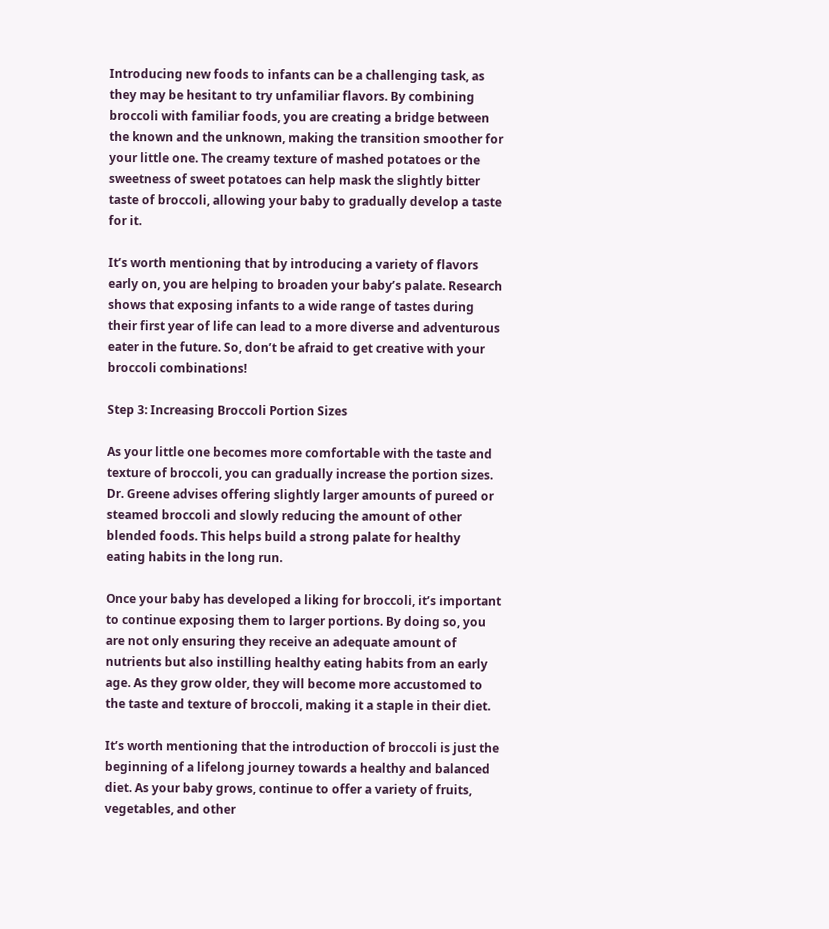Introducing new foods to infants can be a challenging task, as they may be hesitant to try unfamiliar flavors. By combining broccoli with familiar foods, you are creating a bridge between the known and the unknown, making the transition smoother for your little one. The creamy texture of mashed potatoes or the sweetness of sweet potatoes can help mask the slightly bitter taste of broccoli, allowing your baby to gradually develop a taste for it.

It’s worth mentioning that by introducing a variety of flavors early on, you are helping to broaden your baby’s palate. Research shows that exposing infants to a wide range of tastes during their first year of life can lead to a more diverse and adventurous eater in the future. So, don’t be afraid to get creative with your broccoli combinations!

Step 3: Increasing Broccoli Portion Sizes

As your little one becomes more comfortable with the taste and texture of broccoli, you can gradually increase the portion sizes. Dr. Greene advises offering slightly larger amounts of pureed or steamed broccoli and slowly reducing the amount of other blended foods. This helps build a strong palate for healthy eating habits in the long run.

Once your baby has developed a liking for broccoli, it’s important to continue exposing them to larger portions. By doing so, you are not only ensuring they receive an adequate amount of nutrients but also instilling healthy eating habits from an early age. As they grow older, they will become more accustomed to the taste and texture of broccoli, making it a staple in their diet.

It’s worth mentioning that the introduction of broccoli is just the beginning of a lifelong journey towards a healthy and balanced diet. As your baby grows, continue to offer a variety of fruits, vegetables, and other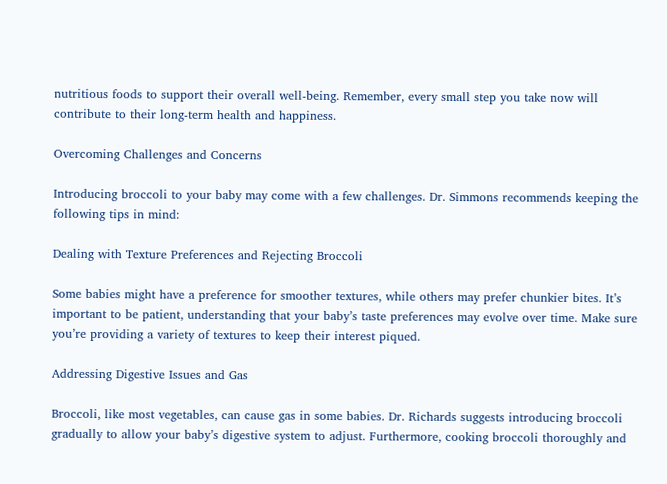nutritious foods to support their overall well-being. Remember, every small step you take now will contribute to their long-term health and happiness.

Overcoming Challenges and Concerns

Introducing broccoli to your baby may come with a few challenges. Dr. Simmons recommends keeping the following tips in mind:

Dealing with Texture Preferences and Rejecting Broccoli

Some babies might have a preference for smoother textures, while others may prefer chunkier bites. It’s important to be patient, understanding that your baby’s taste preferences may evolve over time. Make sure you’re providing a variety of textures to keep their interest piqued.

Addressing Digestive Issues and Gas

Broccoli, like most vegetables, can cause gas in some babies. Dr. Richards suggests introducing broccoli gradually to allow your baby’s digestive system to adjust. Furthermore, cooking broccoli thoroughly and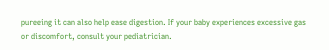pureeing it can also help ease digestion. If your baby experiences excessive gas or discomfort, consult your pediatrician.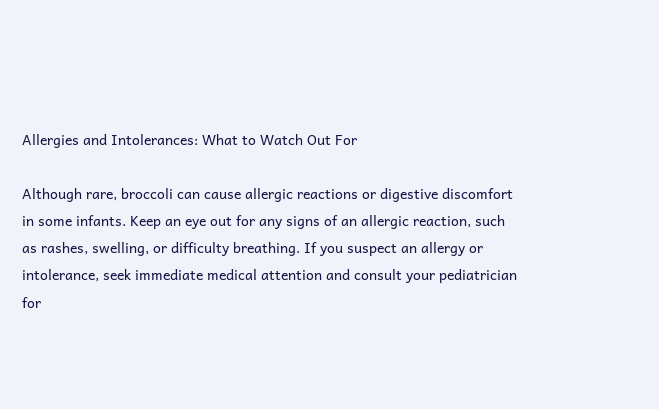Allergies and Intolerances: What to Watch Out For

Although rare, broccoli can cause allergic reactions or digestive discomfort in some infants. Keep an eye out for any signs of an allergic reaction, such as rashes, swelling, or difficulty breathing. If you suspect an allergy or intolerance, seek immediate medical attention and consult your pediatrician for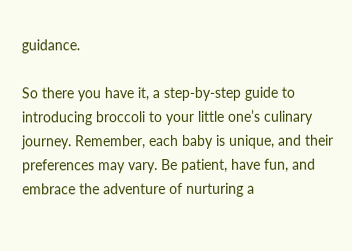guidance.

So there you have it, a step-by-step guide to introducing broccoli to your little one’s culinary journey. Remember, each baby is unique, and their preferences may vary. Be patient, have fun, and embrace the adventure of nurturing a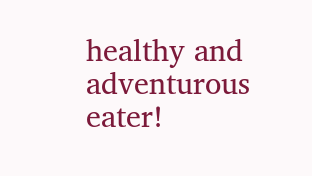healthy and adventurous eater!